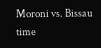Moroni vs. Bissau time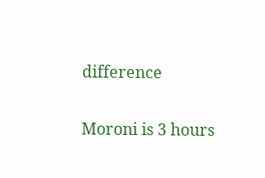difference

Moroni is 3 hours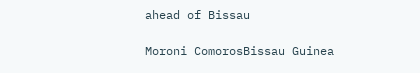ahead of Bissau

Moroni ComorosBissau Guinea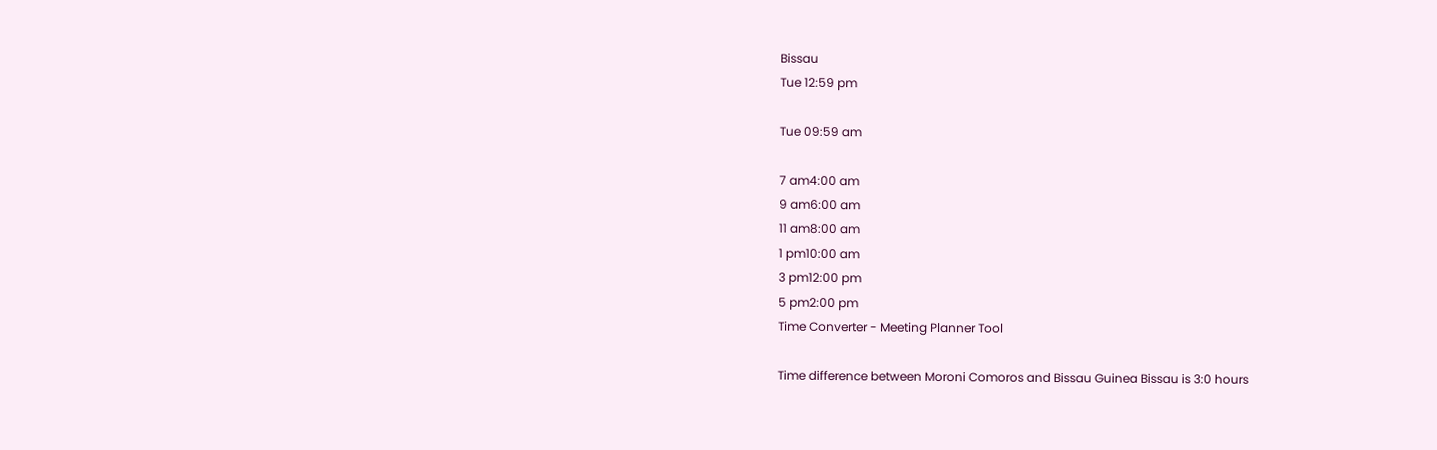Bissau
Tue 12:59 pm

Tue 09:59 am

7 am4:00 am
9 am6:00 am
11 am8:00 am
1 pm10:00 am
3 pm12:00 pm
5 pm2:00 pm
Time Converter - Meeting Planner Tool

Time difference between Moroni Comoros and Bissau Guinea Bissau is 3:0 hours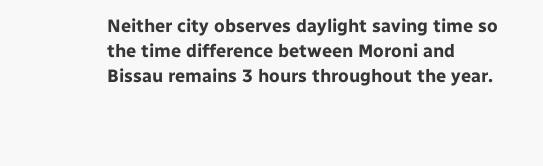Neither city observes daylight saving time so the time difference between Moroni and Bissau remains 3 hours throughout the year.